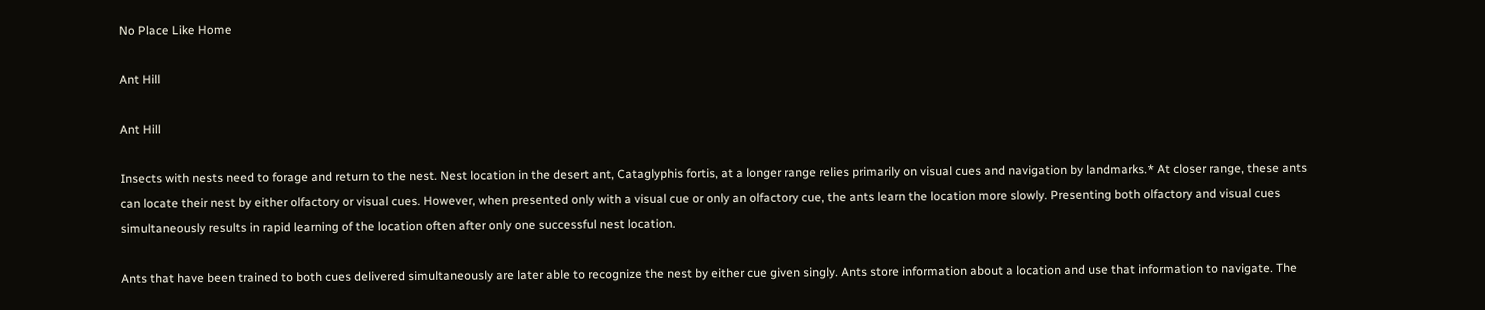No Place Like Home

Ant Hill

Ant Hill

Insects with nests need to forage and return to the nest. Nest location in the desert ant, Cataglyphis fortis, at a longer range relies primarily on visual cues and navigation by landmarks.* At closer range, these ants can locate their nest by either olfactory or visual cues. However, when presented only with a visual cue or only an olfactory cue, the ants learn the location more slowly. Presenting both olfactory and visual cues simultaneously results in rapid learning of the location often after only one successful nest location.

Ants that have been trained to both cues delivered simultaneously are later able to recognize the nest by either cue given singly. Ants store information about a location and use that information to navigate. The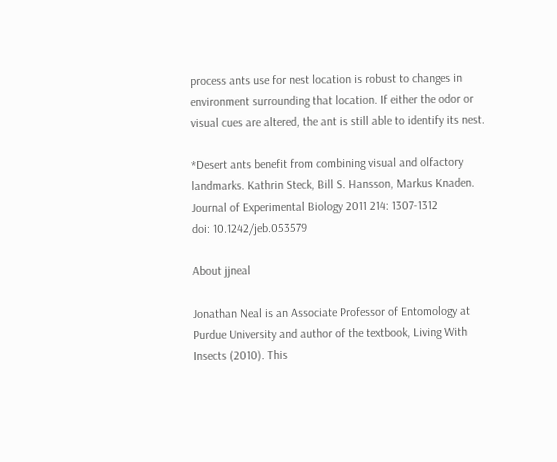process ants use for nest location is robust to changes in environment surrounding that location. If either the odor or visual cues are altered, the ant is still able to identify its nest.

*Desert ants benefit from combining visual and olfactory landmarks. Kathrin Steck, Bill S. Hansson, Markus Knaden. Journal of Experimental Biology 2011 214: 1307-1312
doi: 10.1242/jeb.053579

About jjneal

Jonathan Neal is an Associate Professor of Entomology at Purdue University and author of the textbook, Living With Insects (2010). This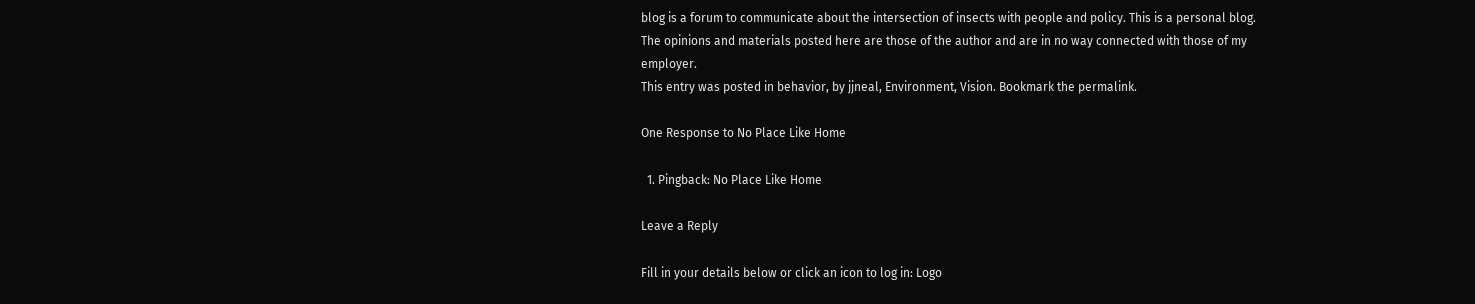blog is a forum to communicate about the intersection of insects with people and policy. This is a personal blog. The opinions and materials posted here are those of the author and are in no way connected with those of my employer.
This entry was posted in behavior, by jjneal, Environment, Vision. Bookmark the permalink.

One Response to No Place Like Home

  1. Pingback: No Place Like Home

Leave a Reply

Fill in your details below or click an icon to log in: Logo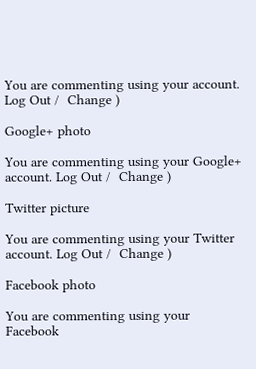You are commenting using your account. Log Out /  Change )

Google+ photo

You are commenting using your Google+ account. Log Out /  Change )

Twitter picture

You are commenting using your Twitter account. Log Out /  Change )

Facebook photo

You are commenting using your Facebook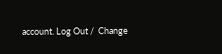account. Log Out /  Change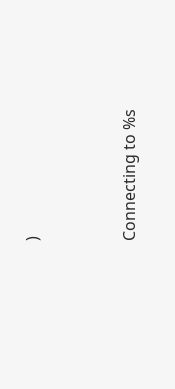)


Connecting to %s